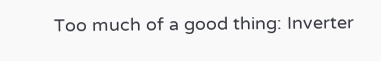Too much of a good thing: Inverter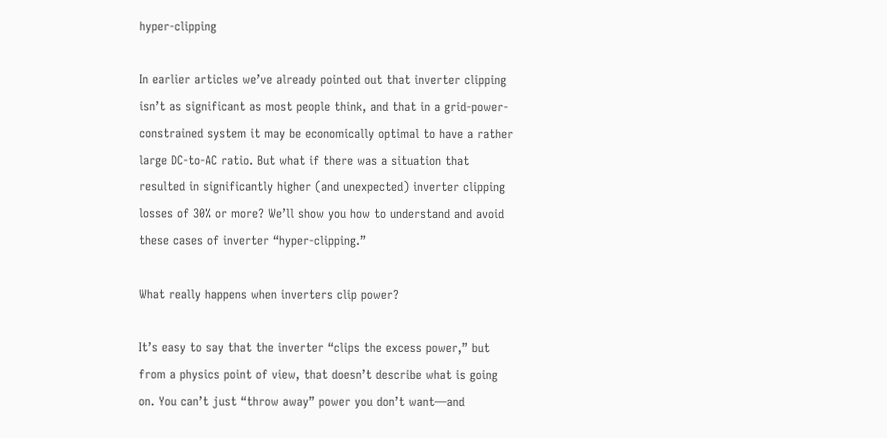hyper-clipping

In earlier articles we’ve already pointed out that inverter clipping isn’t as significant as most people think, and that in a grid-power-constrained system it may be economically optimal to have a rather large DC-to-AC ratio. But what if there was a situation that resulted in significantly higher (and unexpected) inverter clipping losses of 30% or more? We’ll show you how to understand and avoid these cases of inverter “hyper-clipping.”

What really happens when inverters clip power?

It’s easy to say that the inverter “clips the excess power,” but from a physics point of view, that doesn’t describe what is going on. You can’t just “throw away” power you don’t want—and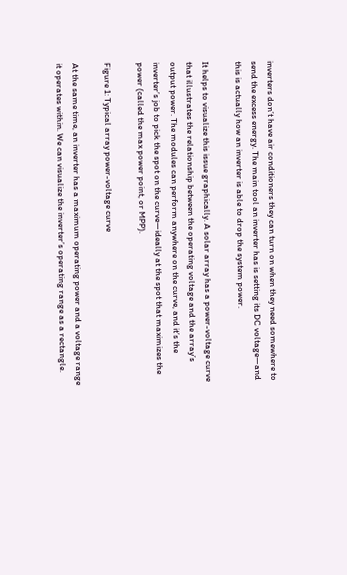inverters don’t have air conditioners they can turn on when they need somewhere to send the excess energy. The main tool an inverter has is setting its DC voltage—and this is actually how an inverter is able to drop the system power.

It helps to visualize this issue graphically. A solar array has a power-voltage curve that illustrates the relationship between the operating voltage and the array’s output power. The modules can perform anywhere on the curve, and it’s the inverter’s job to pick the spot on the curve—ideally at the spot that maximizes the power (called the max power point, or MPP).

Figure 1: Typical array power-voltage curve

At the same time, an inverter has a maximum operating power and a voltage range it operates within. We can visualize the inverter’s operating range as a rectangle.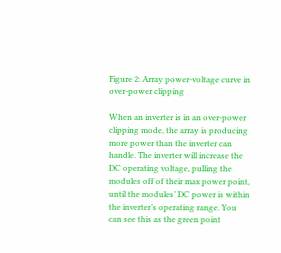Figure 2: Array power-voltage curve in over-power clipping

When an inverter is in an over-power clipping mode, the array is producing more power than the inverter can handle. The inverter will increase the DC operating voltage, pulling the modules off of their max power point, until the modules’ DC power is within the inverter’s operating range. You can see this as the green point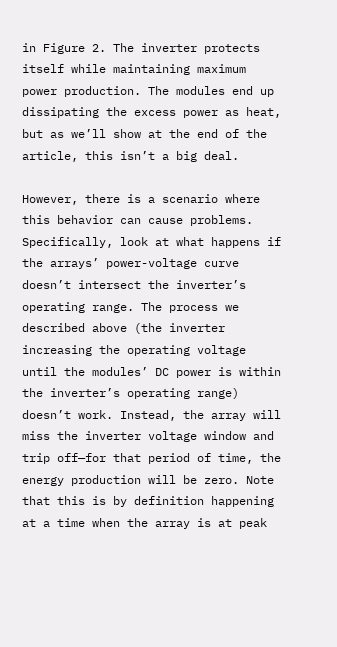in Figure 2. The inverter protects itself while maintaining maximum power production. The modules end up dissipating the excess power as heat, but as we’ll show at the end of the article, this isn’t a big deal.

However, there is a scenario where this behavior can cause problems. Specifically, look at what happens if the arrays’ power-voltage curve doesn’t intersect the inverter’s operating range. The process we described above (the inverter increasing the operating voltage until the modules’ DC power is within the inverter’s operating range) doesn’t work. Instead, the array will miss the inverter voltage window and trip off—for that period of time, the energy production will be zero. Note that this is by definition happening at a time when the array is at peak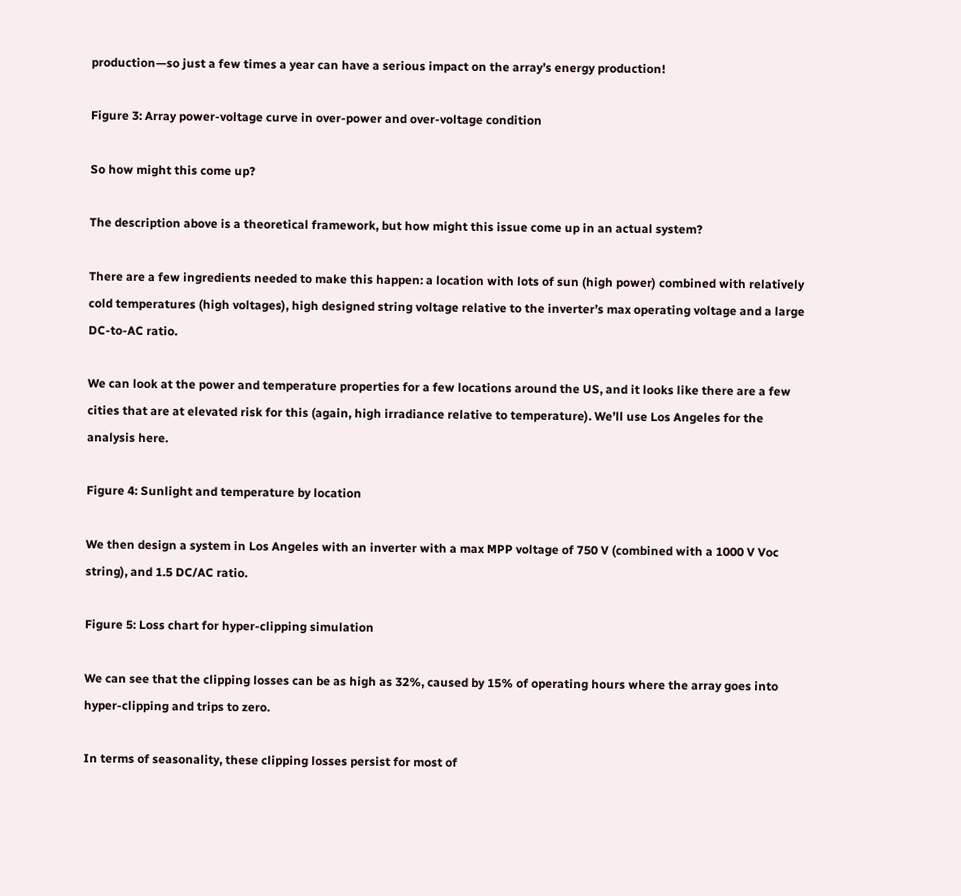production—so just a few times a year can have a serious impact on the array’s energy production!

Figure 3: Array power-voltage curve in over-power and over-voltage condition

So how might this come up?

The description above is a theoretical framework, but how might this issue come up in an actual system?

There are a few ingredients needed to make this happen: a location with lots of sun (high power) combined with relatively cold temperatures (high voltages), high designed string voltage relative to the inverter’s max operating voltage and a large DC-to-AC ratio.

We can look at the power and temperature properties for a few locations around the US, and it looks like there are a few cities that are at elevated risk for this (again, high irradiance relative to temperature). We’ll use Los Angeles for the analysis here.

Figure 4: Sunlight and temperature by location

We then design a system in Los Angeles with an inverter with a max MPP voltage of 750 V (combined with a 1000 V Voc string), and 1.5 DC/AC ratio.

Figure 5: Loss chart for hyper-clipping simulation

We can see that the clipping losses can be as high as 32%, caused by 15% of operating hours where the array goes into hyper-clipping and trips to zero.

In terms of seasonality, these clipping losses persist for most of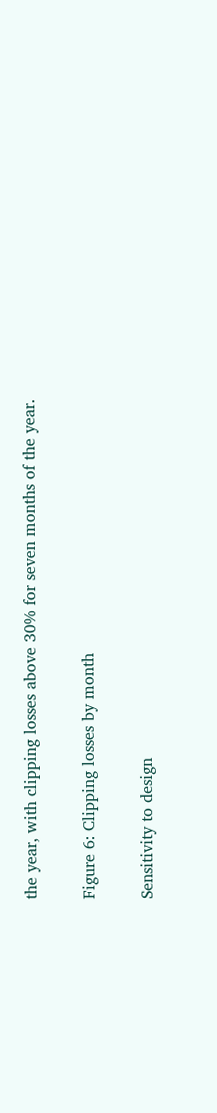the year, with clipping losses above 30% for seven months of the year.

Figure 6: Clipping losses by month

Sensitivity to design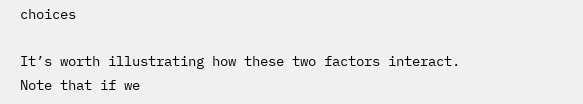choices

It’s worth illustrating how these two factors interact. Note that if we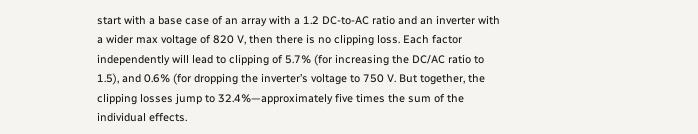start with a base case of an array with a 1.2 DC-to-AC ratio and an inverter with a wider max voltage of 820 V, then there is no clipping loss. Each factor independently will lead to clipping of 5.7% (for increasing the DC/AC ratio to 1.5), and 0.6% (for dropping the inverter’s voltage to 750 V. But together, the clipping losses jump to 32.4%—approximately five times the sum of the individual effects.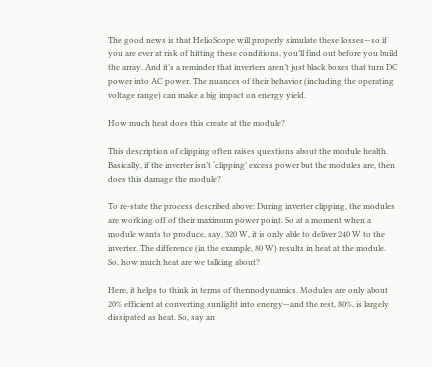The good news is that HelioScope will properly simulate these losses—so if you are ever at risk of hitting these conditions, you’ll find out before you build the array. And it’s a reminder that inverters aren’t just black boxes that turn DC power into AC power. The nuances of their behavior (including the operating voltage range) can make a big impact on energy yield.

How much heat does this create at the module?

This description of clipping often raises questions about the module health. Basically, if the inverter isn’t ‘clipping’ excess power but the modules are, then does this damage the module?

To re-state the process described above: During inverter clipping, the modules are working off of their maximum power point. So at a moment when a module wants to produce, say, 320 W, it is only able to deliver 240 W to the inverter. The difference (in the example, 80 W) results in heat at the module. So, how much heat are we talking about?

Here, it helps to think in terms of thermodynamics. Modules are only about 20% efficient at converting sunlight into energy—and the rest, 80%, is largely dissipated as heat. So, say an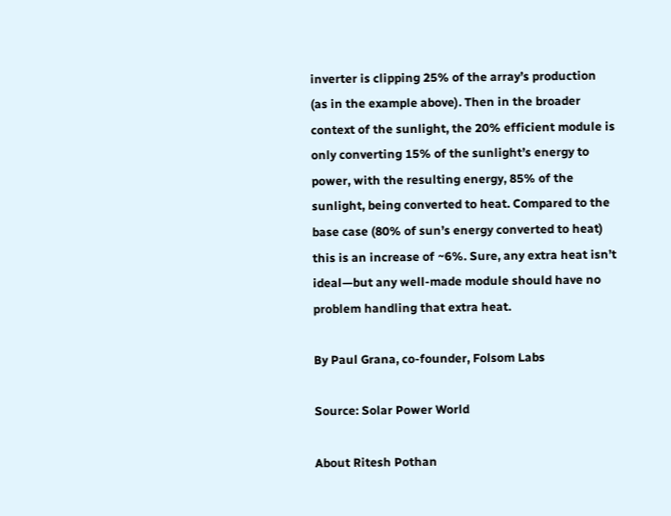inverter is clipping 25% of the array’s production (as in the example above). Then in the broader context of the sunlight, the 20% efficient module is only converting 15% of the sunlight’s energy to power, with the resulting energy, 85% of the sunlight, being converted to heat. Compared to the base case (80% of sun’s energy converted to heat) this is an increase of ~6%. Sure, any extra heat isn’t ideal—but any well-made module should have no problem handling that extra heat.

By Paul Grana, co-founder, Folsom Labs

Source: Solar Power World

About Ritesh Pothan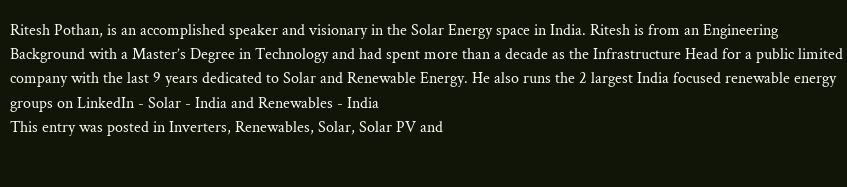Ritesh Pothan, is an accomplished speaker and visionary in the Solar Energy space in India. Ritesh is from an Engineering Background with a Master’s Degree in Technology and had spent more than a decade as the Infrastructure Head for a public limited company with the last 9 years dedicated to Solar and Renewable Energy. He also runs the 2 largest India focused renewable energy groups on LinkedIn - Solar - India and Renewables - India
This entry was posted in Inverters, Renewables, Solar, Solar PV and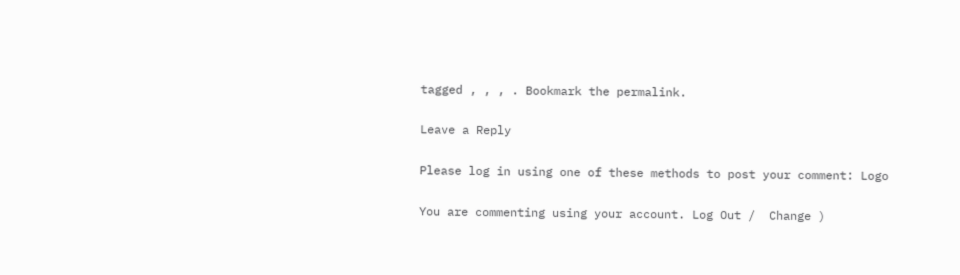tagged , , , . Bookmark the permalink.

Leave a Reply

Please log in using one of these methods to post your comment: Logo

You are commenting using your account. Log Out /  Change )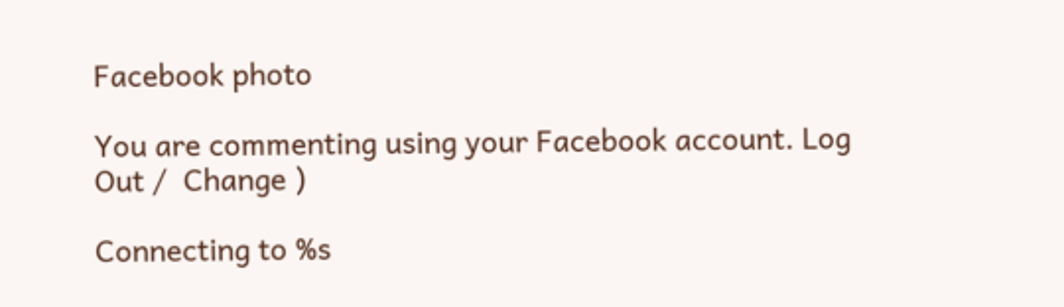Facebook photo

You are commenting using your Facebook account. Log Out /  Change )

Connecting to %s